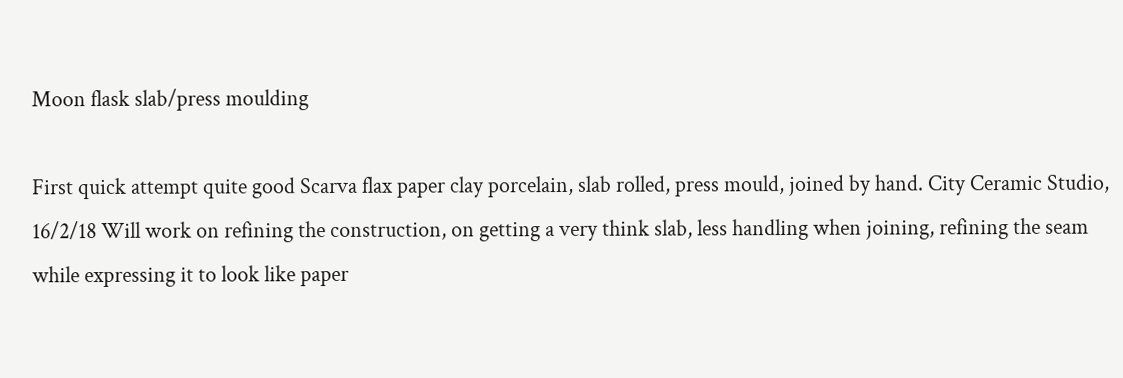Moon flask slab/press moulding

First quick attempt quite good Scarva flax paper clay porcelain, slab rolled, press mould, joined by hand. City Ceramic Studio, 16/2/18 Will work on refining the construction, on getting a very think slab, less handling when joining, refining the seam while expressing it to look like paper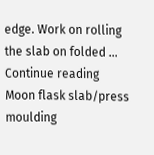edge. Work on rolling the slab on folded … Continue reading Moon flask slab/press moulding